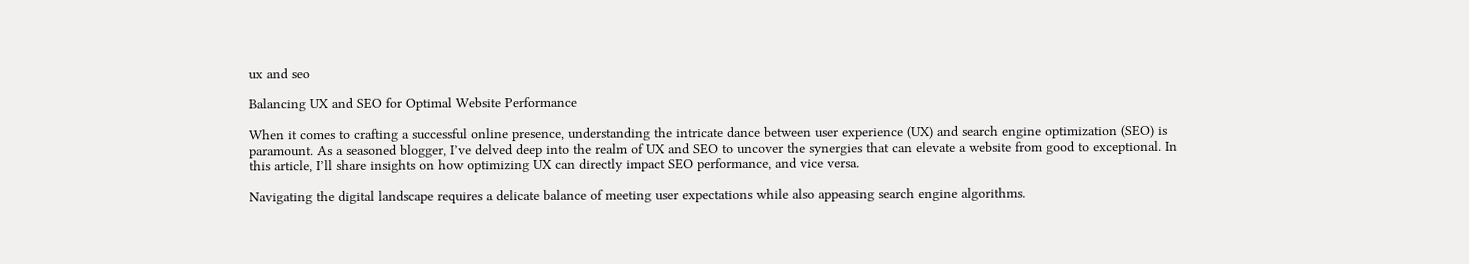ux and seo

Balancing UX and SEO for Optimal Website Performance

When it comes to crafting a successful online presence, understanding the intricate dance between user experience (UX) and search engine optimization (SEO) is paramount. As a seasoned blogger, I’ve delved deep into the realm of UX and SEO to uncover the synergies that can elevate a website from good to exceptional. In this article, I’ll share insights on how optimizing UX can directly impact SEO performance, and vice versa.

Navigating the digital landscape requires a delicate balance of meeting user expectations while also appeasing search engine algorithms.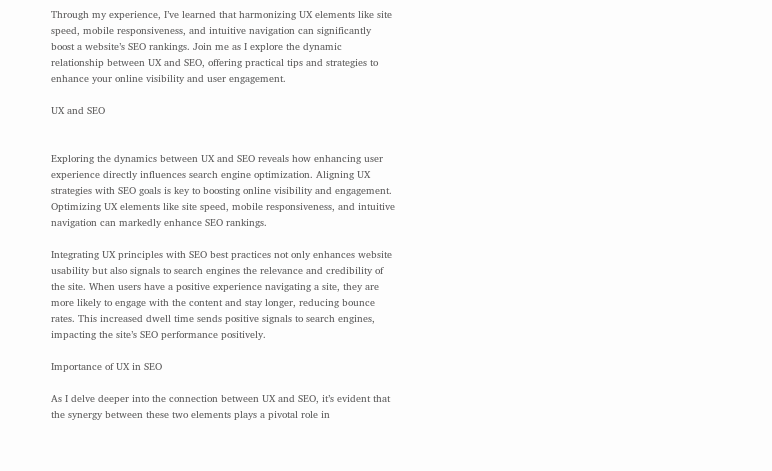Through my experience, I’ve learned that harmonizing UX elements like site speed, mobile responsiveness, and intuitive navigation can significantly boost a website’s SEO rankings. Join me as I explore the dynamic relationship between UX and SEO, offering practical tips and strategies to enhance your online visibility and user engagement.

UX and SEO


Exploring the dynamics between UX and SEO reveals how enhancing user experience directly influences search engine optimization. Aligning UX strategies with SEO goals is key to boosting online visibility and engagement. Optimizing UX elements like site speed, mobile responsiveness, and intuitive navigation can markedly enhance SEO rankings.

Integrating UX principles with SEO best practices not only enhances website usability but also signals to search engines the relevance and credibility of the site. When users have a positive experience navigating a site, they are more likely to engage with the content and stay longer, reducing bounce rates. This increased dwell time sends positive signals to search engines, impacting the site’s SEO performance positively.

Importance of UX in SEO

As I delve deeper into the connection between UX and SEO, it’s evident that the synergy between these two elements plays a pivotal role in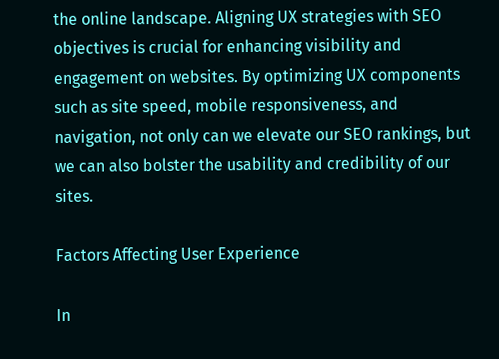the online landscape. Aligning UX strategies with SEO objectives is crucial for enhancing visibility and engagement on websites. By optimizing UX components such as site speed, mobile responsiveness, and navigation, not only can we elevate our SEO rankings, but we can also bolster the usability and credibility of our sites.

Factors Affecting User Experience

In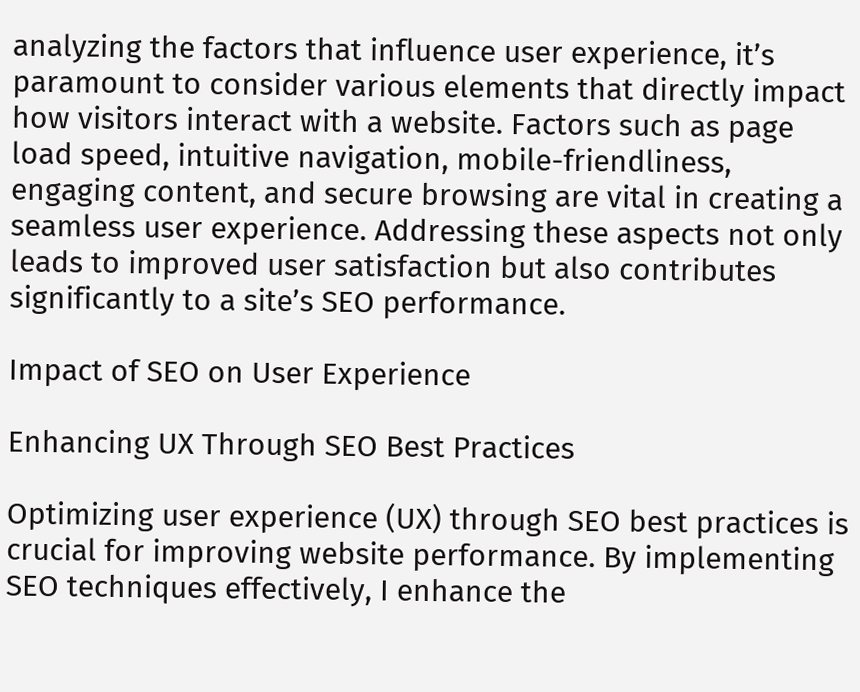analyzing the factors that influence user experience, it’s paramount to consider various elements that directly impact how visitors interact with a website. Factors such as page load speed, intuitive navigation, mobile-friendliness, engaging content, and secure browsing are vital in creating a seamless user experience. Addressing these aspects not only leads to improved user satisfaction but also contributes significantly to a site’s SEO performance.

Impact of SEO on User Experience

Enhancing UX Through SEO Best Practices

Optimizing user experience (UX) through SEO best practices is crucial for improving website performance. By implementing SEO techniques effectively, I enhance the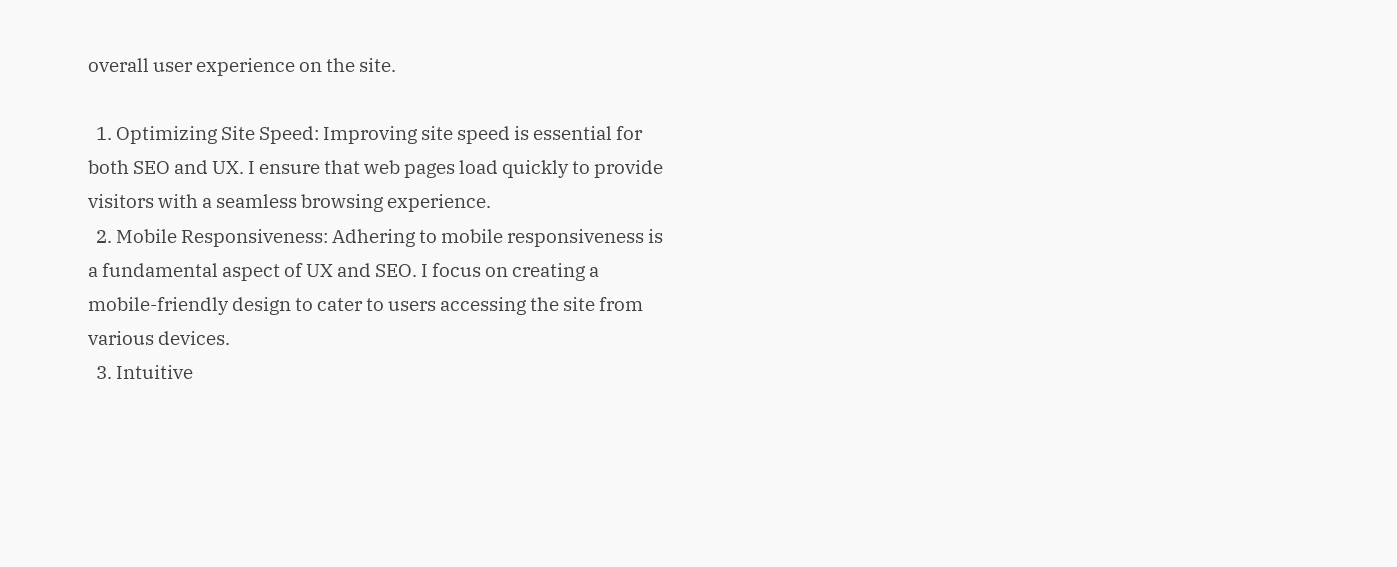overall user experience on the site.

  1. Optimizing Site Speed: Improving site speed is essential for both SEO and UX. I ensure that web pages load quickly to provide visitors with a seamless browsing experience.
  2. Mobile Responsiveness: Adhering to mobile responsiveness is a fundamental aspect of UX and SEO. I focus on creating a mobile-friendly design to cater to users accessing the site from various devices.
  3. Intuitive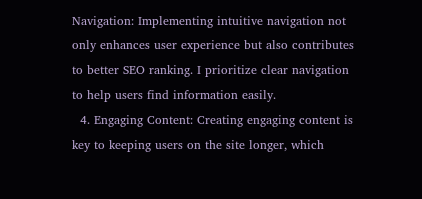Navigation: Implementing intuitive navigation not only enhances user experience but also contributes to better SEO ranking. I prioritize clear navigation to help users find information easily.
  4. Engaging Content: Creating engaging content is key to keeping users on the site longer, which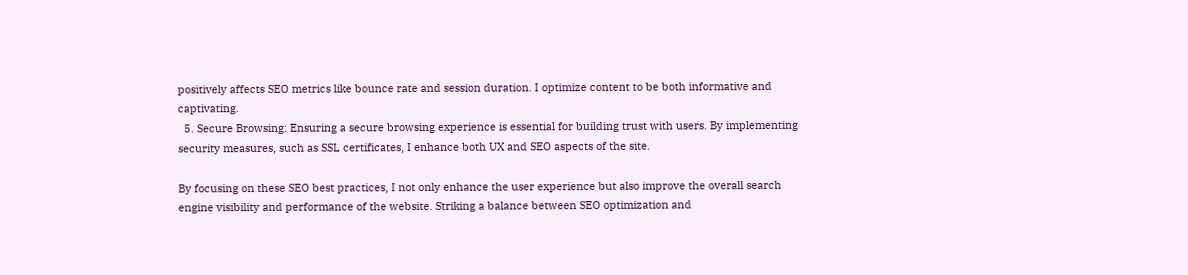positively affects SEO metrics like bounce rate and session duration. I optimize content to be both informative and captivating.
  5. Secure Browsing: Ensuring a secure browsing experience is essential for building trust with users. By implementing security measures, such as SSL certificates, I enhance both UX and SEO aspects of the site.

By focusing on these SEO best practices, I not only enhance the user experience but also improve the overall search engine visibility and performance of the website. Striking a balance between SEO optimization and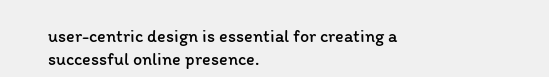user-centric design is essential for creating a successful online presence.